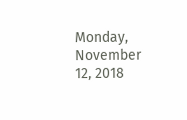Monday, November 12, 2018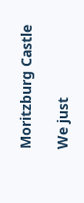Moritzburg Castle

We just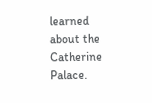learned about the Catherine Palace.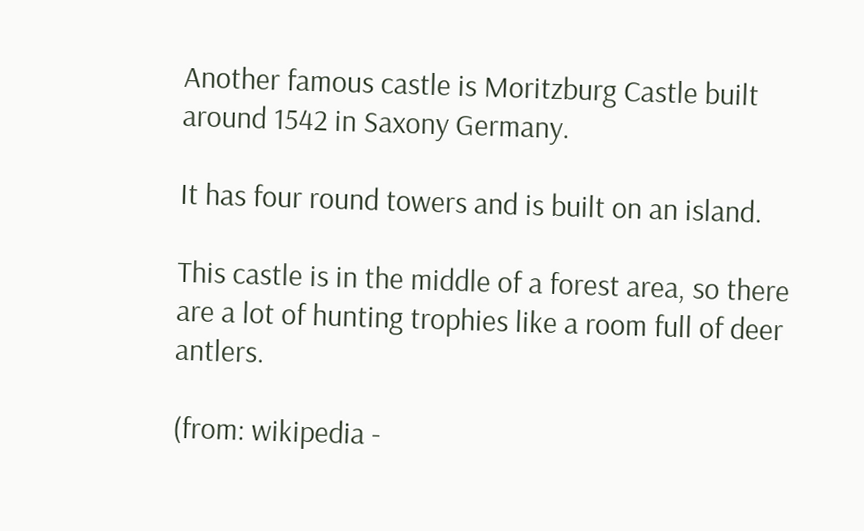Another famous castle is Moritzburg Castle built around 1542 in Saxony Germany.

It has four round towers and is built on an island.

This castle is in the middle of a forest area, so there are a lot of hunting trophies like a room full of deer antlers.

(from: wikipedia -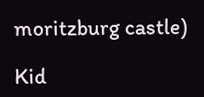moritzburg castle)

Kid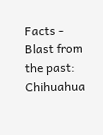Facts - Blast from the past: Chihuahua